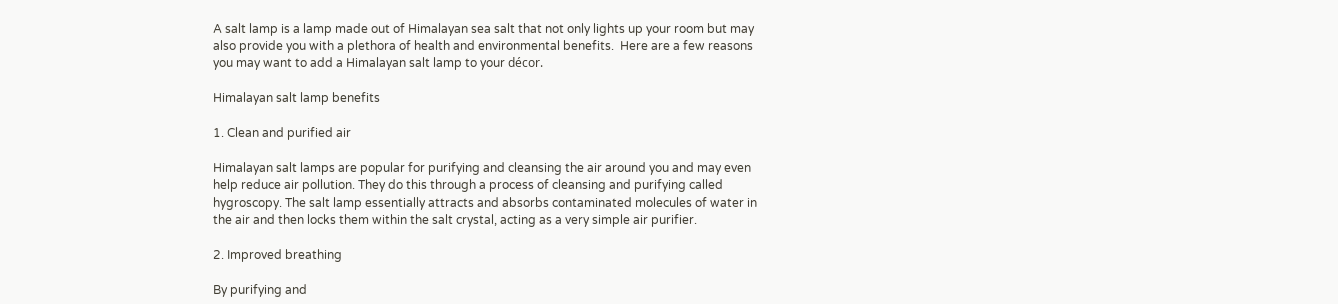A salt lamp is a lamp made out of Himalayan sea salt that not only lights up your room but may also provide you with a plethora of health and environmental benefits.  Here are a few reasons you may want to add a Himalayan salt lamp to your décor.

Himalayan salt lamp benefits

1. Clean and purified air

Himalayan salt lamps are popular for purifying and cleansing the air around you and may even help reduce air pollution. They do this through a process of cleansing and purifying called hygroscopy. The salt lamp essentially attracts and absorbs contaminated molecules of water in the air and then locks them within the salt crystal, acting as a very simple air purifier.

2. Improved breathing

By purifying and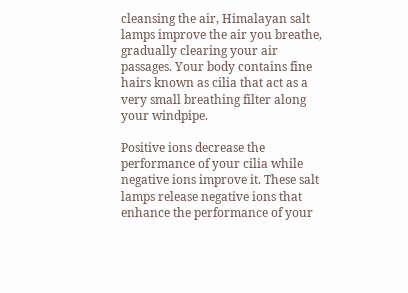cleansing the air, Himalayan salt lamps improve the air you breathe, gradually clearing your air passages. Your body contains fine hairs known as cilia that act as a very small breathing filter along your windpipe.

Positive ions decrease the performance of your cilia while negative ions improve it. These salt lamps release negative ions that enhance the performance of your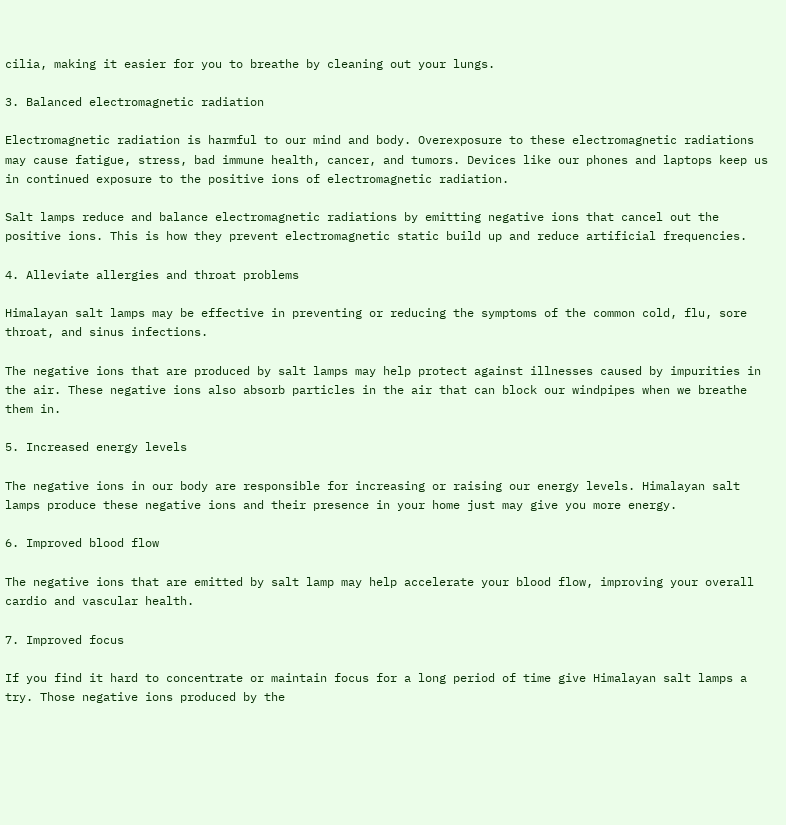cilia, making it easier for you to breathe by cleaning out your lungs.

3. Balanced electromagnetic radiation

Electromagnetic radiation is harmful to our mind and body. Overexposure to these electromagnetic radiations may cause fatigue, stress, bad immune health, cancer, and tumors. Devices like our phones and laptops keep us in continued exposure to the positive ions of electromagnetic radiation.

Salt lamps reduce and balance electromagnetic radiations by emitting negative ions that cancel out the positive ions. This is how they prevent electromagnetic static build up and reduce artificial frequencies.

4. Alleviate allergies and throat problems

Himalayan salt lamps may be effective in preventing or reducing the symptoms of the common cold, flu, sore throat, and sinus infections.

The negative ions that are produced by salt lamps may help protect against illnesses caused by impurities in the air. These negative ions also absorb particles in the air that can block our windpipes when we breathe them in.

5. Increased energy levels

The negative ions in our body are responsible for increasing or raising our energy levels. Himalayan salt lamps produce these negative ions and their presence in your home just may give you more energy.

6. Improved blood flow

The negative ions that are emitted by salt lamp may help accelerate your blood flow, improving your overall cardio and vascular health.

7. Improved focus

If you find it hard to concentrate or maintain focus for a long period of time give Himalayan salt lamps a try. Those negative ions produced by the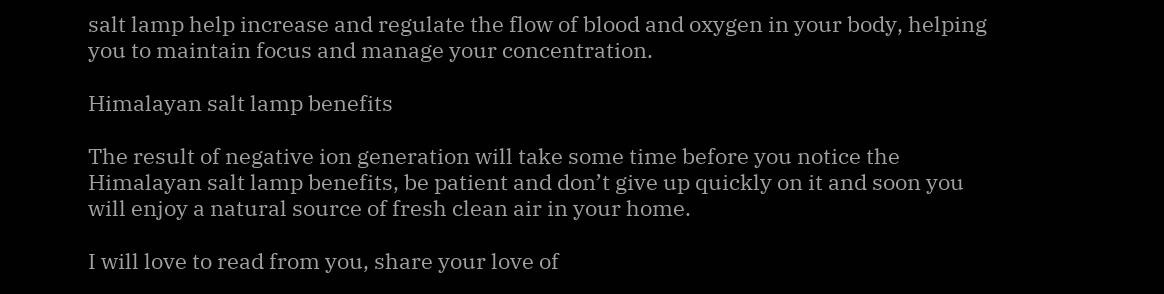salt lamp help increase and regulate the flow of blood and oxygen in your body, helping you to maintain focus and manage your concentration.

Himalayan salt lamp benefits

The result of negative ion generation will take some time before you notice the Himalayan salt lamp benefits, be patient and don’t give up quickly on it and soon you will enjoy a natural source of fresh clean air in your home.

I will love to read from you, share your love of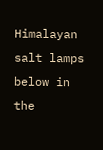Himalayan salt lamps below in the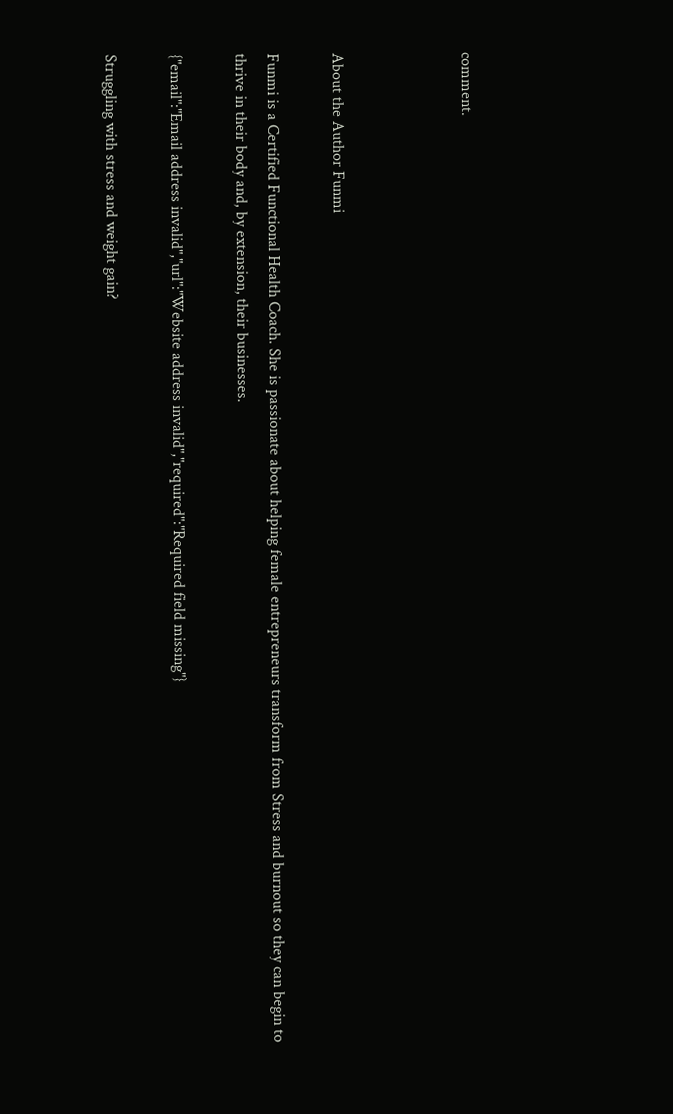comment.



About the Author Funmi

Funmi is a Certified Functional Health Coach. She is passionate about helping female entrepreneurs transform from Stress and burnout so they can begin to thrive in their body and, by extension, their businesses.

{"email":"Email address invalid","url":"Website address invalid","required":"Required field missing"}

Struggling with stress and weight gain?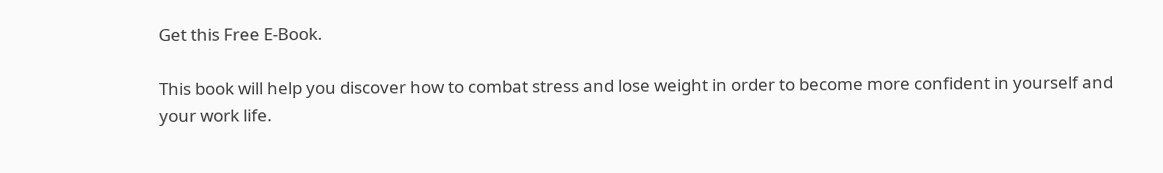Get this Free E-Book.

This book will help you discover how to combat stress and lose weight in order to become more confident in yourself and your work life.